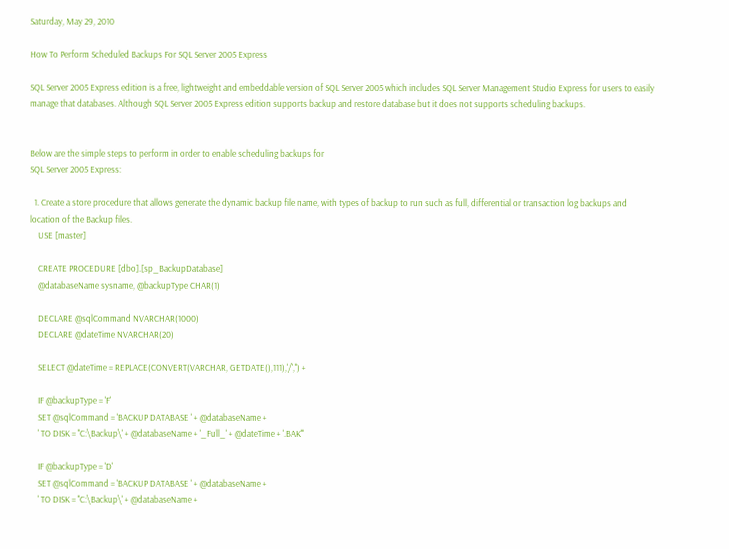Saturday, May 29, 2010

How To Perform Scheduled Backups For SQL Server 2005 Express

SQL Server 2005 Express edition is a free, lightweight and embeddable version of SQL Server 2005 which includes SQL Server Management Studio Express for users to easily manage that databases. Although SQL Server 2005 Express edition supports backup and restore database but it does not supports scheduling backups.


Below are the simple steps to perform in order to enable scheduling backups for
SQL Server 2005 Express:

  1. Create a store procedure that allows generate the dynamic backup file name, with types of backup to run such as full, differential or transaction log backups and location of the Backup files.
    USE [master]

    CREATE PROCEDURE [dbo].[sp_BackupDatabase]
    @databaseName sysname, @backupType CHAR(1)

    DECLARE @sqlCommand NVARCHAR(1000)
    DECLARE @dateTime NVARCHAR(20)

    SELECT @dateTime = REPLACE(CONVERT(VARCHAR, GETDATE(),111),'/','') +

    IF @backupType = 'F'
    SET @sqlCommand = 'BACKUP DATABASE ' + @databaseName +
    ' TO DISK = ''C:\Backup\' + @databaseName + '_Full_' + @dateTime + '.BAK'''

    IF @backupType = 'D'
    SET @sqlCommand = 'BACKUP DATABASE ' + @databaseName +
    ' TO DISK = ''C:\Backup\' + @databaseName +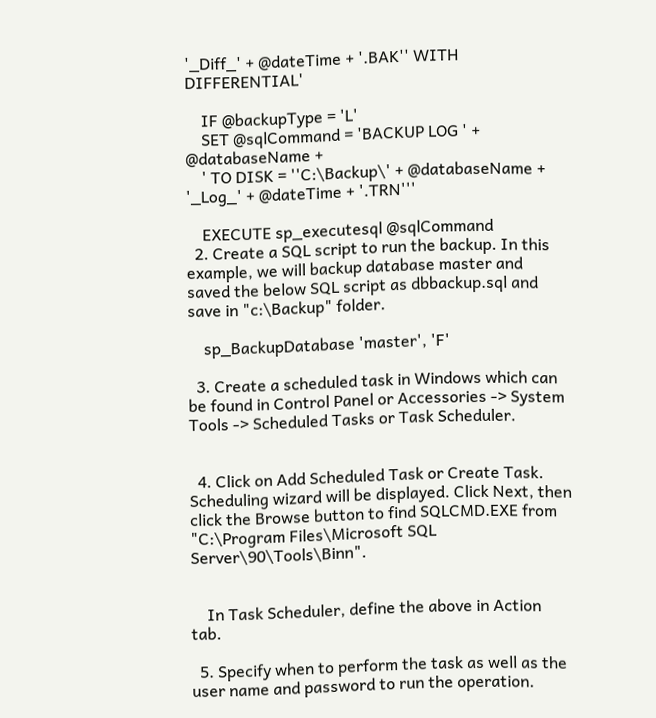'_Diff_' + @dateTime + '.BAK'' WITH DIFFERENTIAL'

    IF @backupType = 'L'
    SET @sqlCommand = 'BACKUP LOG ' + @databaseName +
    ' TO DISK = ''C:\Backup\' + @databaseName + '_Log_' + @dateTime + '.TRN'''

    EXECUTE sp_executesql @sqlCommand
  2. Create a SQL script to run the backup. In this example, we will backup database master and saved the below SQL script as dbbackup.sql and save in "c:\Backup" folder.

    sp_BackupDatabase 'master', 'F'

  3. Create a scheduled task in Windows which can be found in Control Panel or Accessories -> System Tools -> Scheduled Tasks or Task Scheduler.


  4. Click on Add Scheduled Task or Create Task. Scheduling wizard will be displayed. Click Next, then click the Browse button to find SQLCMD.EXE from "C:\Program Files\Microsoft SQL Server\90\Tools\Binn".


    In Task Scheduler, define the above in Action tab.

  5. Specify when to perform the task as well as the user name and password to run the operation.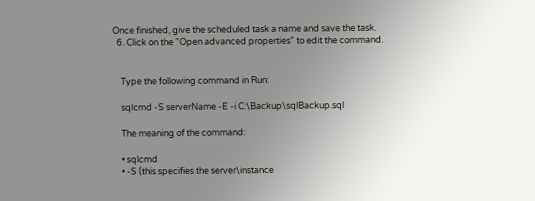Once finished, give the scheduled task a name and save the task.
  6. Click on the "Open advanced properties" to edit the command.


    Type the following command in Run:

    sqlcmd -S serverName -E -i C:\Backup\sqlBackup.sql

    The meaning of the command:

    • sqlcmd
    • -S (this specifies the server\instance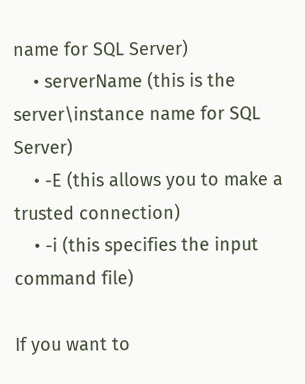name for SQL Server)
    • serverName (this is the server\instance name for SQL Server)
    • -E (this allows you to make a trusted connection)
    • -i (this specifies the input command file)

If you want to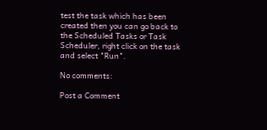test the task which has been created then you can go back to the Scheduled Tasks or Task Scheduler, right click on the task and select "Run".

No comments:

Post a Comment